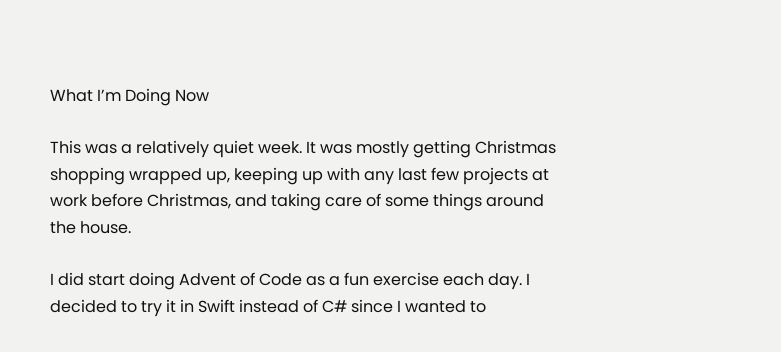What I’m Doing Now

This was a relatively quiet week. It was mostly getting Christmas shopping wrapped up, keeping up with any last few projects at work before Christmas, and taking care of some things around the house.

I did start doing Advent of Code as a fun exercise each day. I decided to try it in Swift instead of C# since I wanted to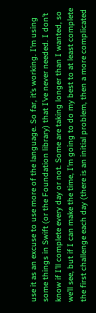use it as an excuse to use more of the language. So far, it’s working. I’m using some things in Swift (or the Foundation library) that I’ve never needed. I don’t know if I’ll complete every day or not. Some are taking longer than I wanted, so we’ll see, but if I can make the time, I’m going to do my best to at least complete the first challenge each day (there is an initial problem, then a more complicated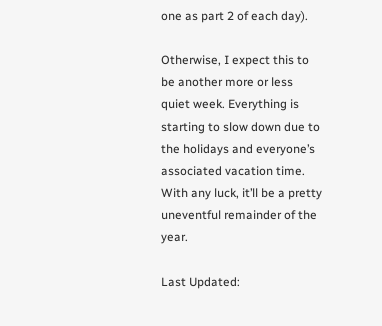one as part 2 of each day).

Otherwise, I expect this to be another more or less quiet week. Everything is starting to slow down due to the holidays and everyone’s associated vacation time. With any luck, it’ll be a pretty uneventful remainder of the year.

Last Updated: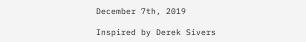December 7th, 2019

Inspired by Derek Sivers